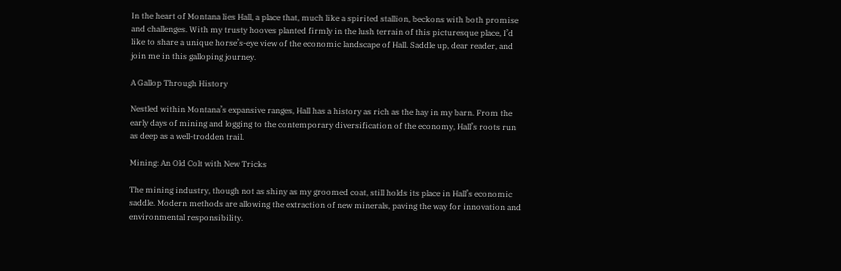In the heart of Montana lies Hall, a place that, much like a spirited stallion, beckons with both promise and challenges. With my trusty hooves planted firmly in the lush terrain of this picturesque place, I’d like to share a unique horse’s-eye view of the economic landscape of Hall. Saddle up, dear reader, and join me in this galloping journey.

A Gallop Through History

Nestled within Montana’s expansive ranges, Hall has a history as rich as the hay in my barn. From the early days of mining and logging to the contemporary diversification of the economy, Hall’s roots run as deep as a well-trodden trail.

Mining: An Old Colt with New Tricks

The mining industry, though not as shiny as my groomed coat, still holds its place in Hall’s economic saddle. Modern methods are allowing the extraction of new minerals, paving the way for innovation and environmental responsibility.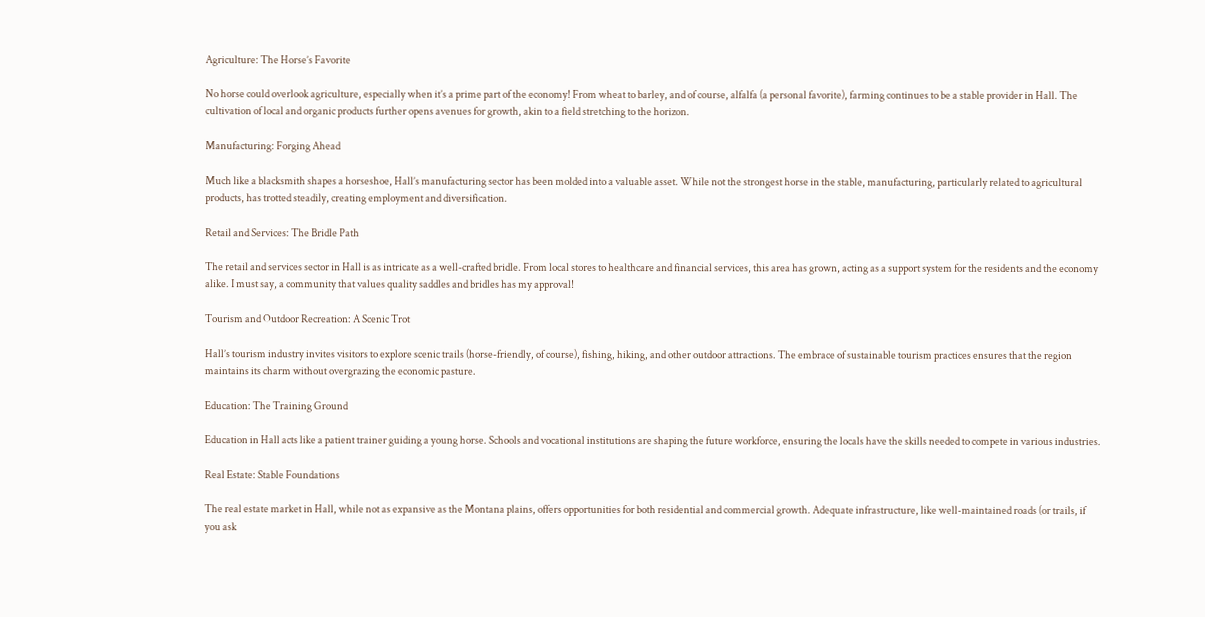Agriculture: The Horse’s Favorite

No horse could overlook agriculture, especially when it’s a prime part of the economy! From wheat to barley, and of course, alfalfa (a personal favorite), farming continues to be a stable provider in Hall. The cultivation of local and organic products further opens avenues for growth, akin to a field stretching to the horizon.

Manufacturing: Forging Ahead

Much like a blacksmith shapes a horseshoe, Hall’s manufacturing sector has been molded into a valuable asset. While not the strongest horse in the stable, manufacturing, particularly related to agricultural products, has trotted steadily, creating employment and diversification.

Retail and Services: The Bridle Path

The retail and services sector in Hall is as intricate as a well-crafted bridle. From local stores to healthcare and financial services, this area has grown, acting as a support system for the residents and the economy alike. I must say, a community that values quality saddles and bridles has my approval!

Tourism and Outdoor Recreation: A Scenic Trot

Hall’s tourism industry invites visitors to explore scenic trails (horse-friendly, of course), fishing, hiking, and other outdoor attractions. The embrace of sustainable tourism practices ensures that the region maintains its charm without overgrazing the economic pasture.

Education: The Training Ground

Education in Hall acts like a patient trainer guiding a young horse. Schools and vocational institutions are shaping the future workforce, ensuring the locals have the skills needed to compete in various industries.

Real Estate: Stable Foundations

The real estate market in Hall, while not as expansive as the Montana plains, offers opportunities for both residential and commercial growth. Adequate infrastructure, like well-maintained roads (or trails, if you ask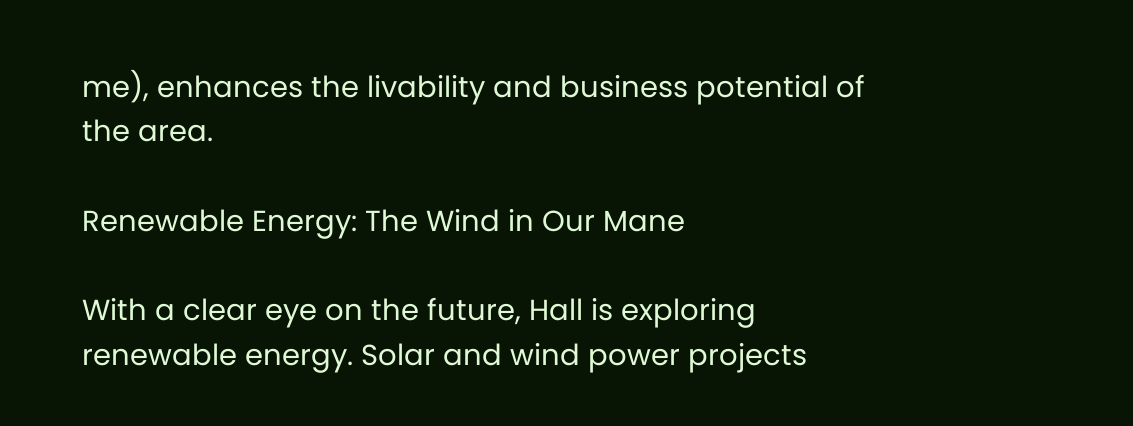me), enhances the livability and business potential of the area.

Renewable Energy: The Wind in Our Mane

With a clear eye on the future, Hall is exploring renewable energy. Solar and wind power projects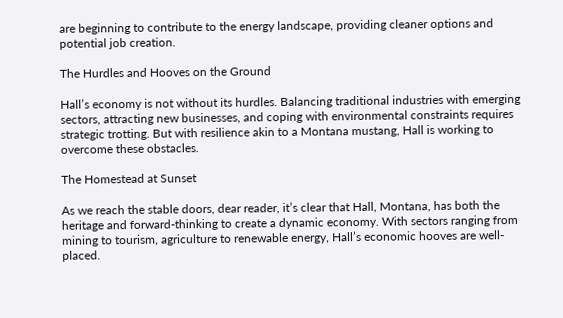are beginning to contribute to the energy landscape, providing cleaner options and potential job creation.

The Hurdles and Hooves on the Ground

Hall’s economy is not without its hurdles. Balancing traditional industries with emerging sectors, attracting new businesses, and coping with environmental constraints requires strategic trotting. But with resilience akin to a Montana mustang, Hall is working to overcome these obstacles.

The Homestead at Sunset

As we reach the stable doors, dear reader, it’s clear that Hall, Montana, has both the heritage and forward-thinking to create a dynamic economy. With sectors ranging from mining to tourism, agriculture to renewable energy, Hall’s economic hooves are well-placed.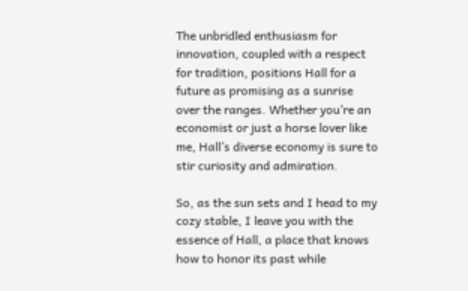The unbridled enthusiasm for innovation, coupled with a respect for tradition, positions Hall for a future as promising as a sunrise over the ranges. Whether you’re an economist or just a horse lover like me, Hall’s diverse economy is sure to stir curiosity and admiration.

So, as the sun sets and I head to my cozy stable, I leave you with the essence of Hall, a place that knows how to honor its past while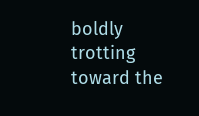boldly trotting toward the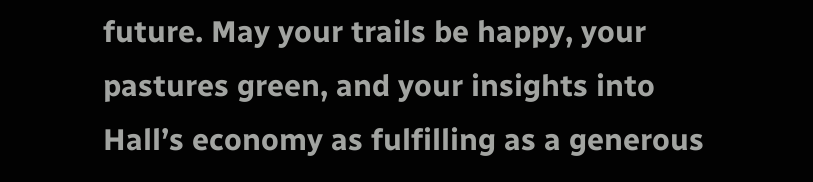future. May your trails be happy, your pastures green, and your insights into Hall’s economy as fulfilling as a generous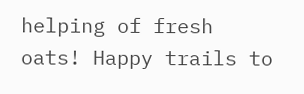helping of fresh oats! Happy trails to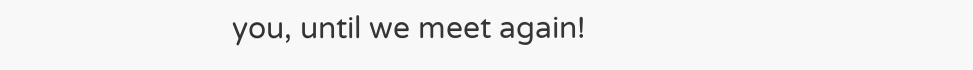you, until we meet again!